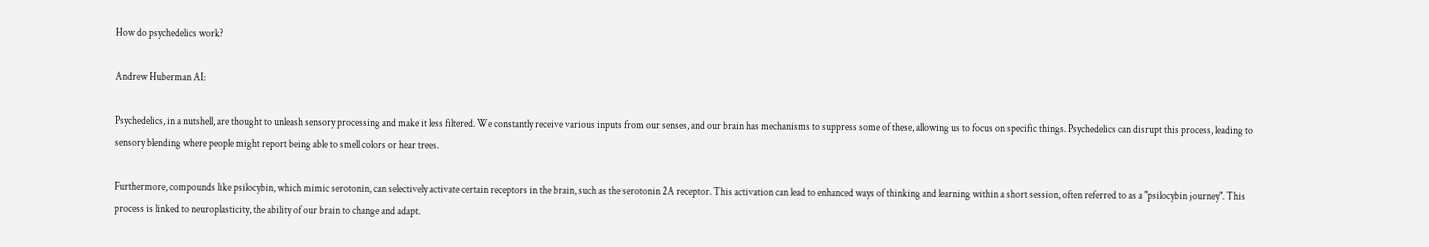How do psychedelics work?

Andrew Huberman AI:

Psychedelics, in a nutshell, are thought to unleash sensory processing and make it less filtered. We constantly receive various inputs from our senses, and our brain has mechanisms to suppress some of these, allowing us to focus on specific things. Psychedelics can disrupt this process, leading to sensory blending where people might report being able to smell colors or hear trees.

Furthermore, compounds like psilocybin, which mimic serotonin, can selectively activate certain receptors in the brain, such as the serotonin 2A receptor. This activation can lead to enhanced ways of thinking and learning within a short session, often referred to as a "psilocybin journey". This process is linked to neuroplasticity, the ability of our brain to change and adapt.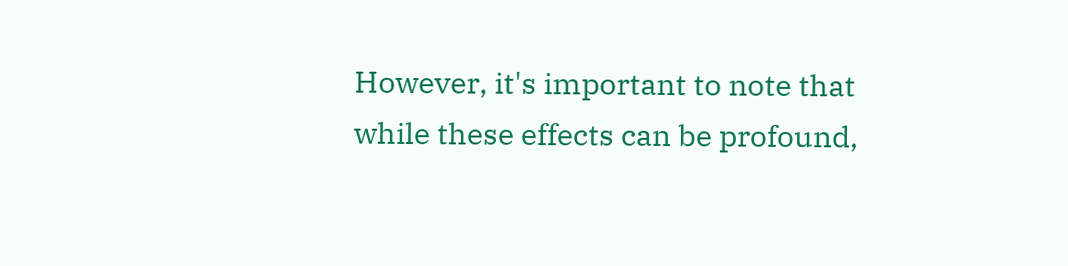However, it's important to note that while these effects can be profound,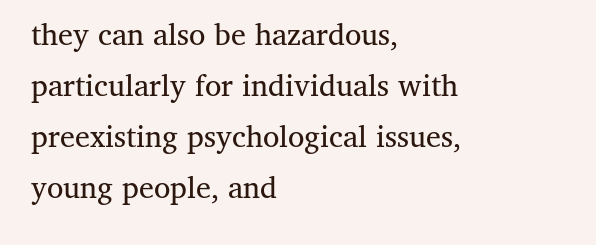they can also be hazardous, particularly for individuals with preexisting psychological issues, young people, and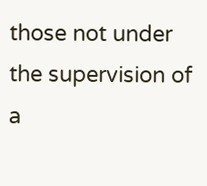those not under the supervision of a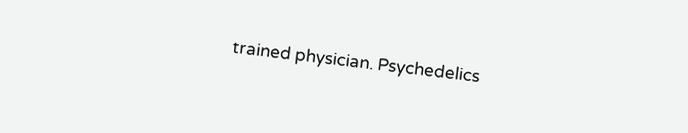trained physician. Psychedelics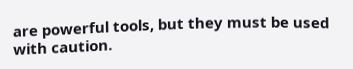are powerful tools, but they must be used with caution.